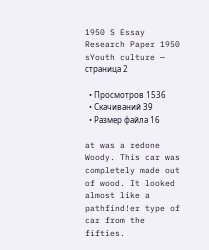1950 S Essay Research Paper 1950 sYouth culture — страница 2

  • Просмотров 1536
  • Скачиваний 39
  • Размер файла 16

at was a redone Woody. This car was completely made out of wood. It looked almost like a pathfind!er type of car from the fifties.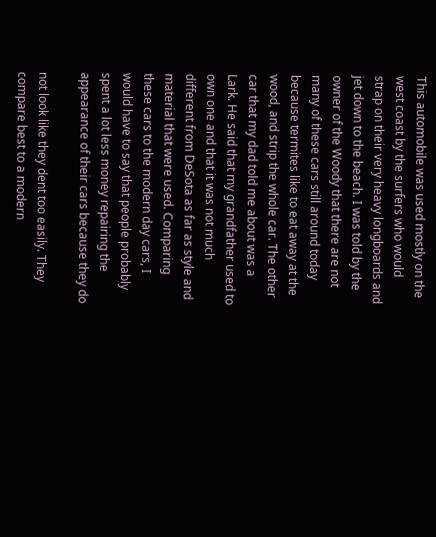This automobile was used mostly on the west coast by the surfers who would strap on their very heavy longboards and jet down to the beach. I was told by the owner of the Woody that there are not many of these cars still around today because termites like to eat away at the wood, and strip the whole car. The other car that my dad told me about was a Lark. He said that my grandfather used to own one and that it was not much different from DeSota as far as style and material that were used. Comparing these cars to the modern day cars, I would have to say that people probably spent a lot less money repairing the appearance of their cars because they do

not look like they dent too easily. They compare best to a modern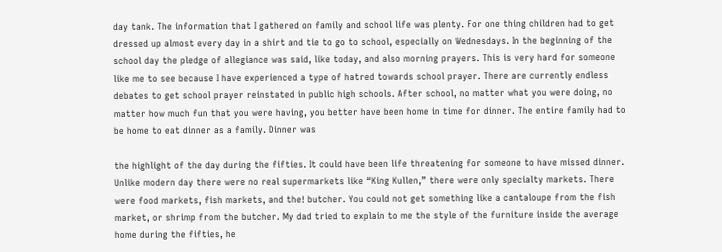day tank. The information that I gathered on family and school life was plenty. For one thing children had to get dressed up almost every day in a shirt and tie to go to school, especially on Wednesdays. In the beginning of the school day the pledge of allegiance was said, like today, and also morning prayers. This is very hard for someone like me to see because I have experienced a type of hatred towards school prayer. There are currently endless debates to get school prayer reinstated in public high schools. After school, no matter what you were doing, no matter how much fun that you were having, you better have been home in time for dinner. The entire family had to be home to eat dinner as a family. Dinner was

the highlight of the day during the fifties. It could have been life threatening for someone to have missed dinner. Unlike modern day there were no real supermarkets like “King Kullen,” there were only specialty markets. There were food markets, fish markets, and the! butcher. You could not get something like a cantaloupe from the fish market, or shrimp from the butcher. My dad tried to explain to me the style of the furniture inside the average home during the fifties, he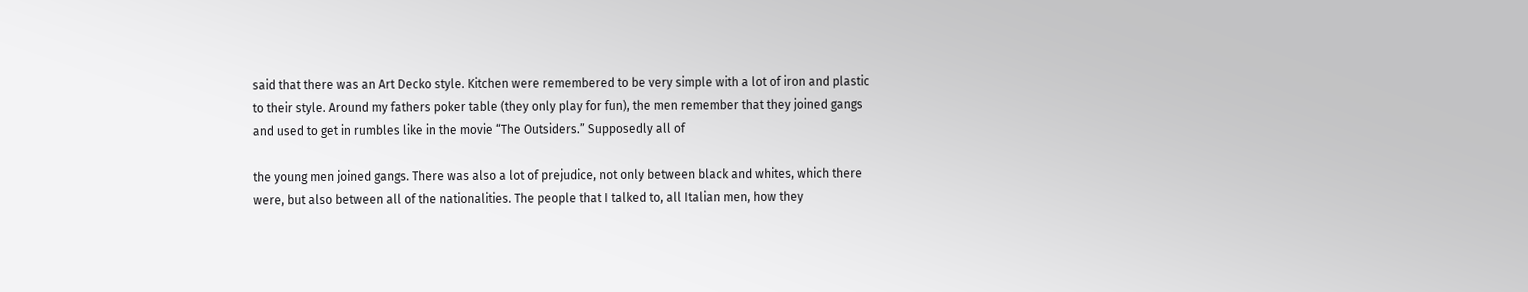said that there was an Art Decko style. Kitchen were remembered to be very simple with a lot of iron and plastic to their style. Around my fathers poker table (they only play for fun), the men remember that they joined gangs and used to get in rumbles like in the movie “The Outsiders.” Supposedly all of

the young men joined gangs. There was also a lot of prejudice, not only between black and whites, which there were, but also between all of the nationalities. The people that I talked to, all Italian men, how they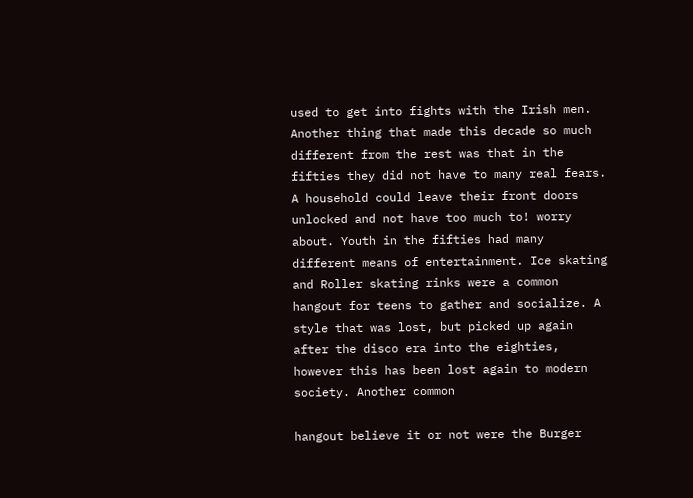used to get into fights with the Irish men. Another thing that made this decade so much different from the rest was that in the fifties they did not have to many real fears. A household could leave their front doors unlocked and not have too much to! worry about. Youth in the fifties had many different means of entertainment. Ice skating and Roller skating rinks were a common hangout for teens to gather and socialize. A style that was lost, but picked up again after the disco era into the eighties, however this has been lost again to modern society. Another common

hangout believe it or not were the Burger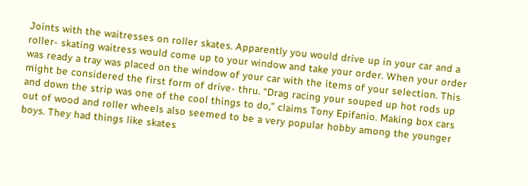Joints with the waitresses on roller skates. Apparently you would drive up in your car and a roller- skating waitress would come up to your window and take your order. When your order was ready a tray was placed on the window of your car with the items of your selection. This might be considered the first form of drive- thru. “Drag racing your souped up hot rods up and down the strip was one of the cool things to do,” claims Tony Epifanio. Making box cars out of wood and roller wheels also seemed to be a very popular hobby among the younger boys. They had things like skates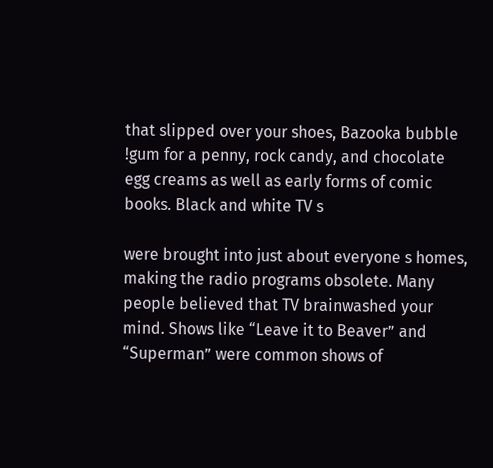that slipped over your shoes, Bazooka bubble !gum for a penny, rock candy, and chocolate egg creams as well as early forms of comic books. Black and white TV s

were brought into just about everyone s homes, making the radio programs obsolete. Many people believed that TV brainwashed your mind. Shows like “Leave it to Beaver” and “Superman” were common shows of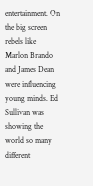entertainment. On the big screen rebels like Marlon Brando and James Dean were influencing young minds. Ed Sullivan was showing the world so many different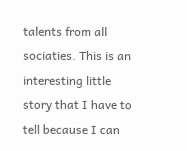talents from all sociaties. This is an interesting little story that I have to tell because I can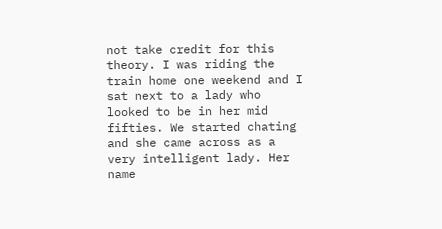not take credit for this theory. I was riding the train home one weekend and I sat next to a lady who looked to be in her mid fifties. We started chating and she came across as a very intelligent lady. Her name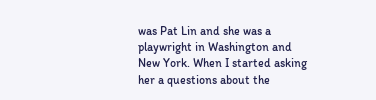was Pat Lin and she was a playwright in Washington and New York. When I started asking her a questions about the